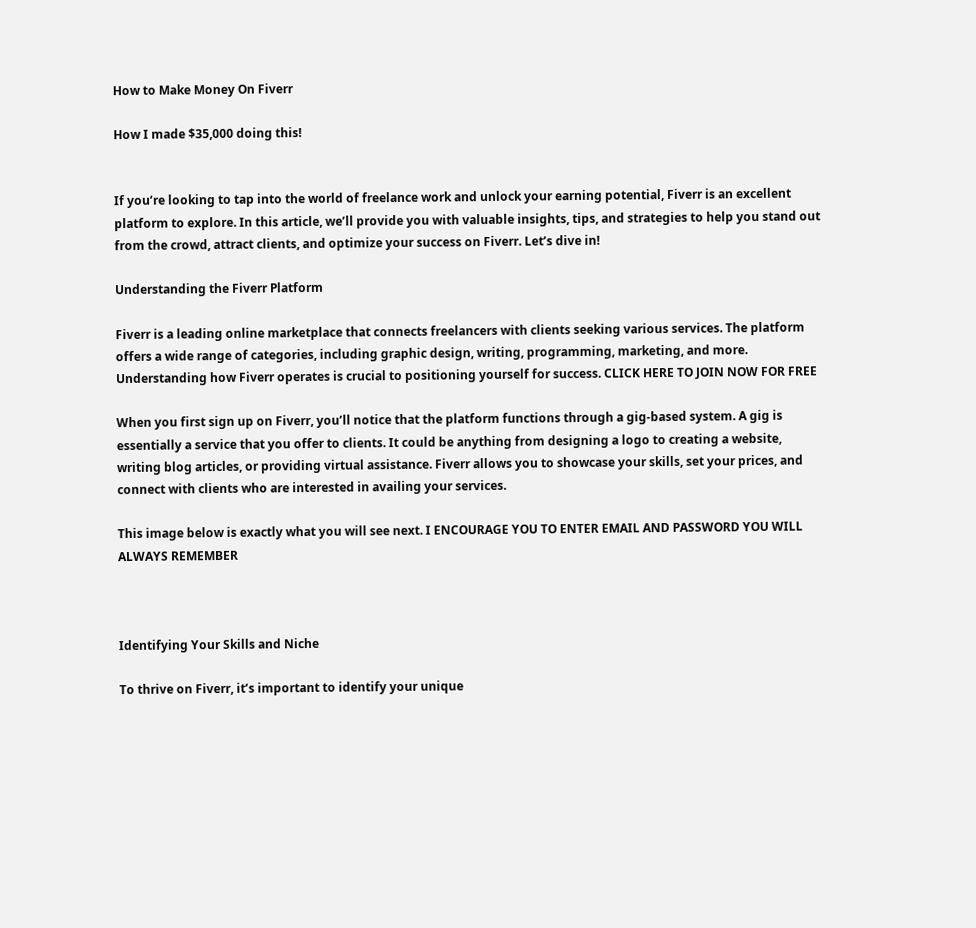How to Make Money On Fiverr

How I made $35,000 doing this!


If you’re looking to tap into the world of freelance work and unlock your earning potential, Fiverr is an excellent platform to explore. In this article, we’ll provide you with valuable insights, tips, and strategies to help you stand out from the crowd, attract clients, and optimize your success on Fiverr. Let’s dive in!

Understanding the Fiverr Platform

Fiverr is a leading online marketplace that connects freelancers with clients seeking various services. The platform offers a wide range of categories, including graphic design, writing, programming, marketing, and more. Understanding how Fiverr operates is crucial to positioning yourself for success. CLICK HERE TO JOIN NOW FOR FREE

When you first sign up on Fiverr, you’ll notice that the platform functions through a gig-based system. A gig is essentially a service that you offer to clients. It could be anything from designing a logo to creating a website, writing blog articles, or providing virtual assistance. Fiverr allows you to showcase your skills, set your prices, and connect with clients who are interested in availing your services.

This image below is exactly what you will see next. I ENCOURAGE YOU TO ENTER EMAIL AND PASSWORD YOU WILL ALWAYS REMEMBER



Identifying Your Skills and Niche

To thrive on Fiverr, it’s important to identify your unique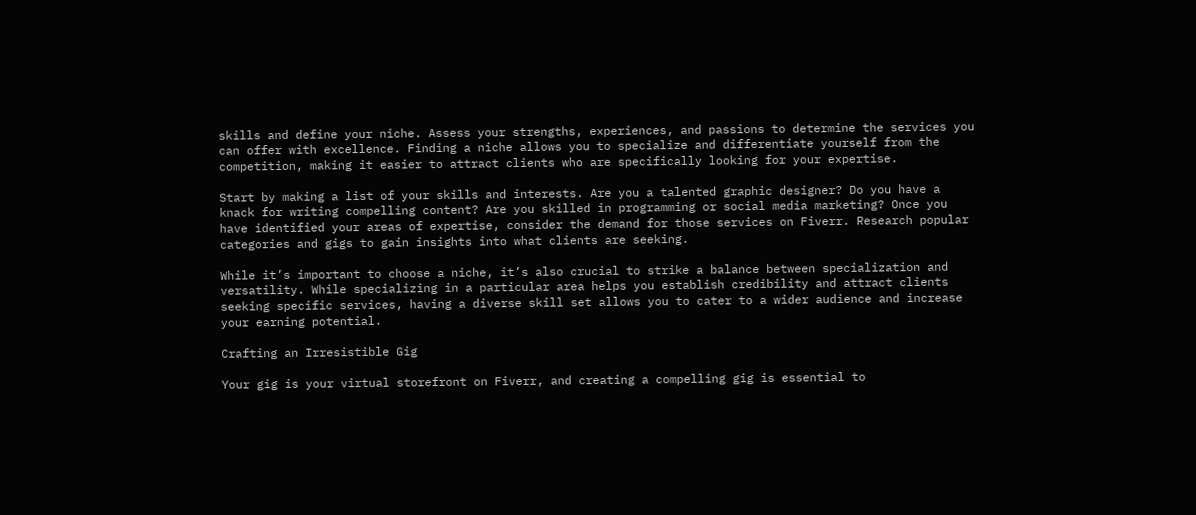skills and define your niche. Assess your strengths, experiences, and passions to determine the services you can offer with excellence. Finding a niche allows you to specialize and differentiate yourself from the competition, making it easier to attract clients who are specifically looking for your expertise.

Start by making a list of your skills and interests. Are you a talented graphic designer? Do you have a knack for writing compelling content? Are you skilled in programming or social media marketing? Once you have identified your areas of expertise, consider the demand for those services on Fiverr. Research popular categories and gigs to gain insights into what clients are seeking.

While it’s important to choose a niche, it’s also crucial to strike a balance between specialization and versatility. While specializing in a particular area helps you establish credibility and attract clients seeking specific services, having a diverse skill set allows you to cater to a wider audience and increase your earning potential.

Crafting an Irresistible Gig

Your gig is your virtual storefront on Fiverr, and creating a compelling gig is essential to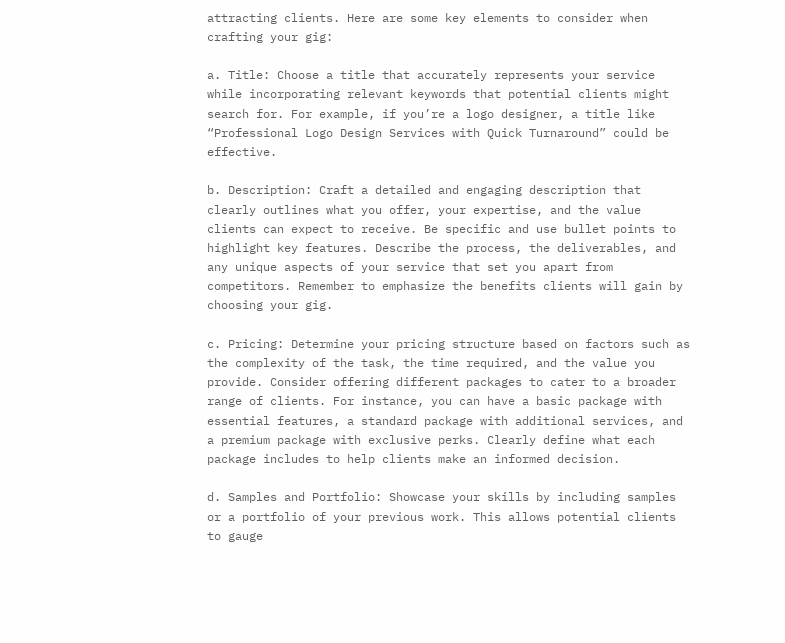attracting clients. Here are some key elements to consider when crafting your gig:

a. Title: Choose a title that accurately represents your service while incorporating relevant keywords that potential clients might search for. For example, if you’re a logo designer, a title like “Professional Logo Design Services with Quick Turnaround” could be effective.

b. Description: Craft a detailed and engaging description that clearly outlines what you offer, your expertise, and the value clients can expect to receive. Be specific and use bullet points to highlight key features. Describe the process, the deliverables, and any unique aspects of your service that set you apart from competitors. Remember to emphasize the benefits clients will gain by choosing your gig.

c. Pricing: Determine your pricing structure based on factors such as the complexity of the task, the time required, and the value you provide. Consider offering different packages to cater to a broader range of clients. For instance, you can have a basic package with essential features, a standard package with additional services, and a premium package with exclusive perks. Clearly define what each package includes to help clients make an informed decision.

d. Samples and Portfolio: Showcase your skills by including samples or a portfolio of your previous work. This allows potential clients to gauge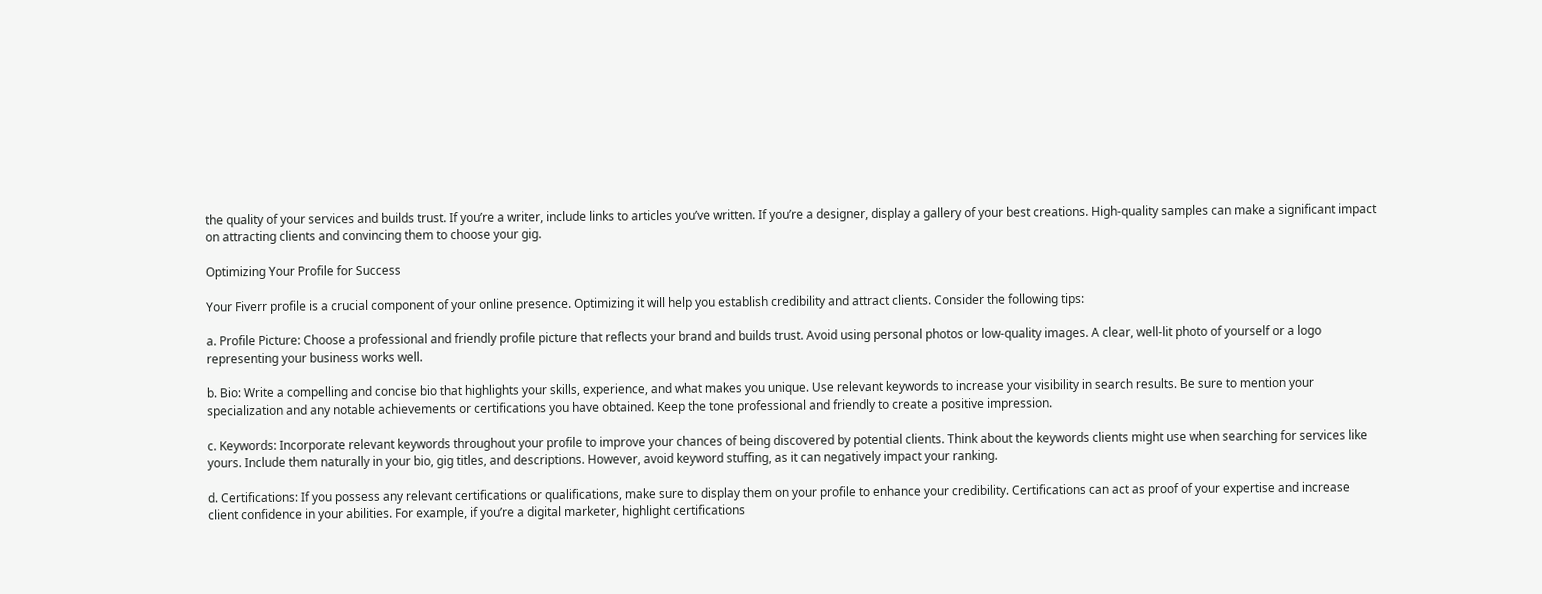the quality of your services and builds trust. If you’re a writer, include links to articles you’ve written. If you’re a designer, display a gallery of your best creations. High-quality samples can make a significant impact on attracting clients and convincing them to choose your gig.

Optimizing Your Profile for Success

Your Fiverr profile is a crucial component of your online presence. Optimizing it will help you establish credibility and attract clients. Consider the following tips:

a. Profile Picture: Choose a professional and friendly profile picture that reflects your brand and builds trust. Avoid using personal photos or low-quality images. A clear, well-lit photo of yourself or a logo representing your business works well.

b. Bio: Write a compelling and concise bio that highlights your skills, experience, and what makes you unique. Use relevant keywords to increase your visibility in search results. Be sure to mention your specialization and any notable achievements or certifications you have obtained. Keep the tone professional and friendly to create a positive impression.

c. Keywords: Incorporate relevant keywords throughout your profile to improve your chances of being discovered by potential clients. Think about the keywords clients might use when searching for services like yours. Include them naturally in your bio, gig titles, and descriptions. However, avoid keyword stuffing, as it can negatively impact your ranking.

d. Certifications: If you possess any relevant certifications or qualifications, make sure to display them on your profile to enhance your credibility. Certifications can act as proof of your expertise and increase client confidence in your abilities. For example, if you’re a digital marketer, highlight certifications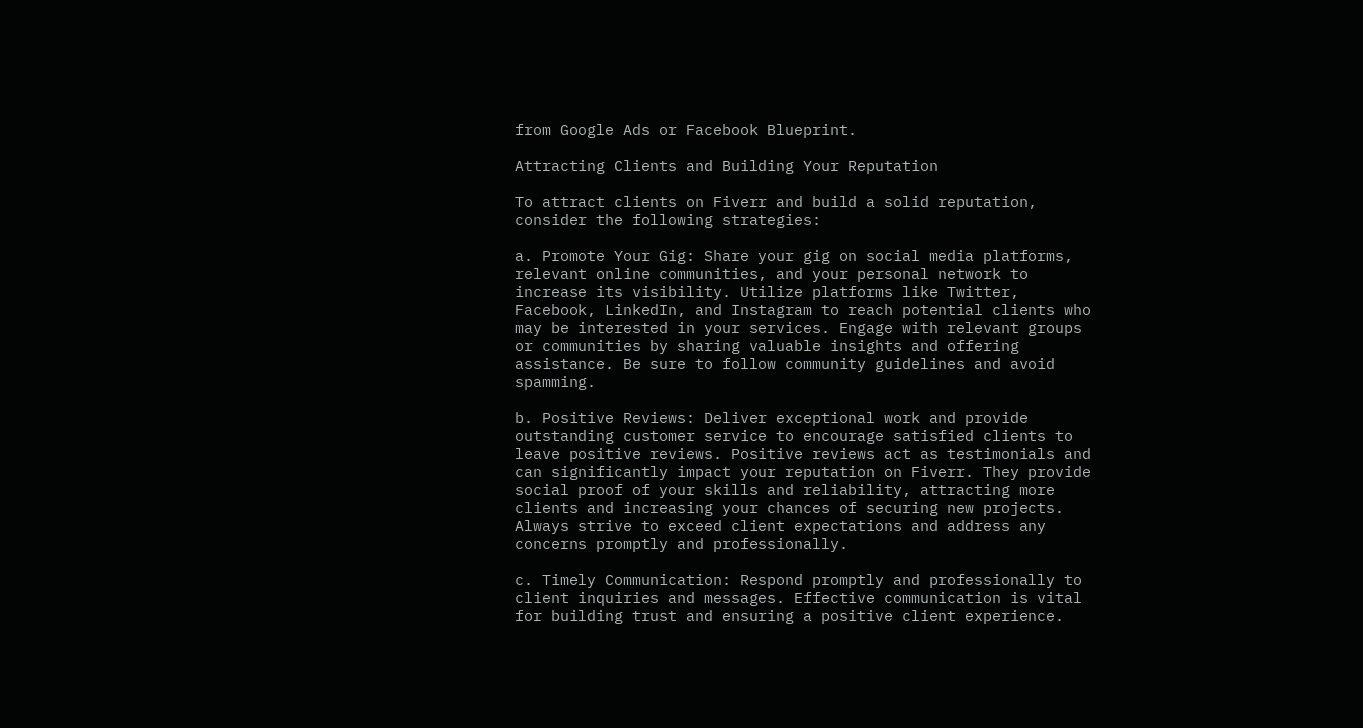from Google Ads or Facebook Blueprint.

Attracting Clients and Building Your Reputation

To attract clients on Fiverr and build a solid reputation, consider the following strategies:

a. Promote Your Gig: Share your gig on social media platforms, relevant online communities, and your personal network to increase its visibility. Utilize platforms like Twitter, Facebook, LinkedIn, and Instagram to reach potential clients who may be interested in your services. Engage with relevant groups or communities by sharing valuable insights and offering assistance. Be sure to follow community guidelines and avoid spamming.

b. Positive Reviews: Deliver exceptional work and provide outstanding customer service to encourage satisfied clients to leave positive reviews. Positive reviews act as testimonials and can significantly impact your reputation on Fiverr. They provide social proof of your skills and reliability, attracting more clients and increasing your chances of securing new projects. Always strive to exceed client expectations and address any concerns promptly and professionally.

c. Timely Communication: Respond promptly and professionally to client inquiries and messages. Effective communication is vital for building trust and ensuring a positive client experience.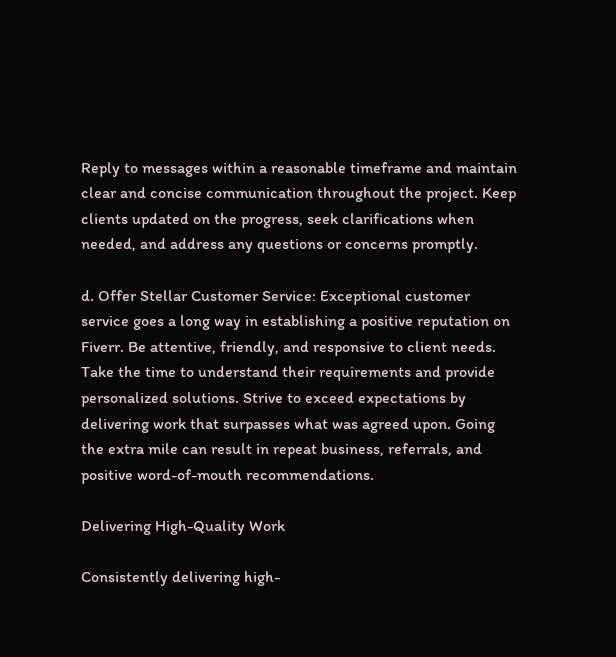Reply to messages within a reasonable timeframe and maintain clear and concise communication throughout the project. Keep clients updated on the progress, seek clarifications when needed, and address any questions or concerns promptly.

d. Offer Stellar Customer Service: Exceptional customer service goes a long way in establishing a positive reputation on Fiverr. Be attentive, friendly, and responsive to client needs. Take the time to understand their requirements and provide personalized solutions. Strive to exceed expectations by delivering work that surpasses what was agreed upon. Going the extra mile can result in repeat business, referrals, and positive word-of-mouth recommendations.

Delivering High-Quality Work

Consistently delivering high-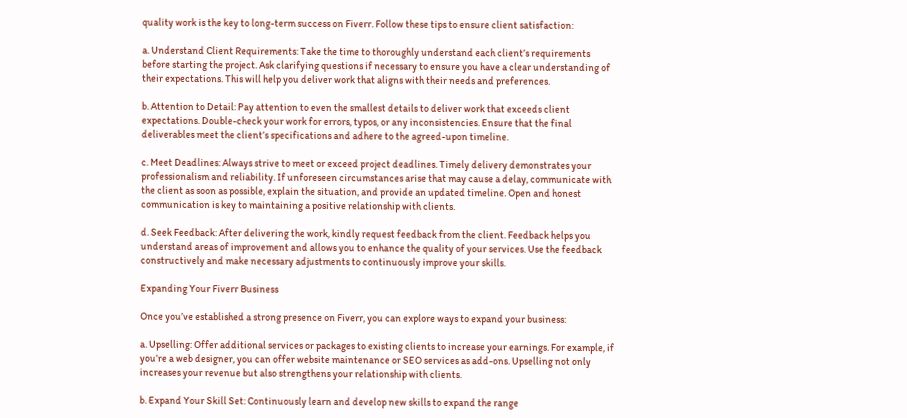quality work is the key to long-term success on Fiverr. Follow these tips to ensure client satisfaction:

a. Understand Client Requirements: Take the time to thoroughly understand each client’s requirements before starting the project. Ask clarifying questions if necessary to ensure you have a clear understanding of their expectations. This will help you deliver work that aligns with their needs and preferences.

b. Attention to Detail: Pay attention to even the smallest details to deliver work that exceeds client expectations. Double-check your work for errors, typos, or any inconsistencies. Ensure that the final deliverables meet the client’s specifications and adhere to the agreed-upon timeline.

c. Meet Deadlines: Always strive to meet or exceed project deadlines. Timely delivery demonstrates your professionalism and reliability. If unforeseen circumstances arise that may cause a delay, communicate with the client as soon as possible, explain the situation, and provide an updated timeline. Open and honest communication is key to maintaining a positive relationship with clients.

d. Seek Feedback: After delivering the work, kindly request feedback from the client. Feedback helps you understand areas of improvement and allows you to enhance the quality of your services. Use the feedback constructively and make necessary adjustments to continuously improve your skills.

Expanding Your Fiverr Business

Once you’ve established a strong presence on Fiverr, you can explore ways to expand your business:

a. Upselling: Offer additional services or packages to existing clients to increase your earnings. For example, if you’re a web designer, you can offer website maintenance or SEO services as add-ons. Upselling not only increases your revenue but also strengthens your relationship with clients.

b. Expand Your Skill Set: Continuously learn and develop new skills to expand the range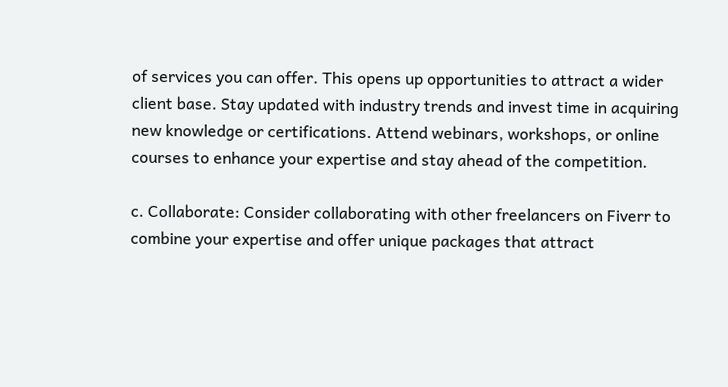of services you can offer. This opens up opportunities to attract a wider client base. Stay updated with industry trends and invest time in acquiring new knowledge or certifications. Attend webinars, workshops, or online courses to enhance your expertise and stay ahead of the competition.

c. Collaborate: Consider collaborating with other freelancers on Fiverr to combine your expertise and offer unique packages that attract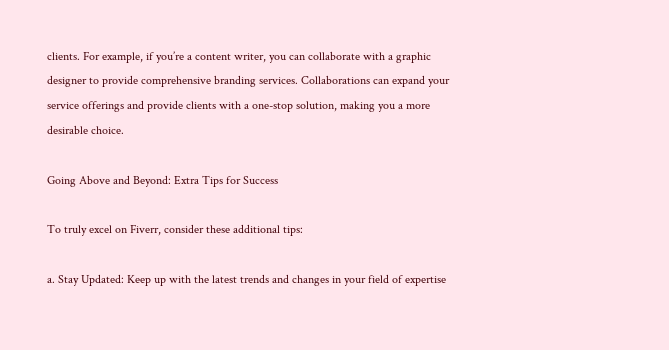clients. For example, if you’re a content writer, you can collaborate with a graphic designer to provide comprehensive branding services. Collaborations can expand your service offerings and provide clients with a one-stop solution, making you a more desirable choice.

Going Above and Beyond: Extra Tips for Success

To truly excel on Fiverr, consider these additional tips:

a. Stay Updated: Keep up with the latest trends and changes in your field of expertise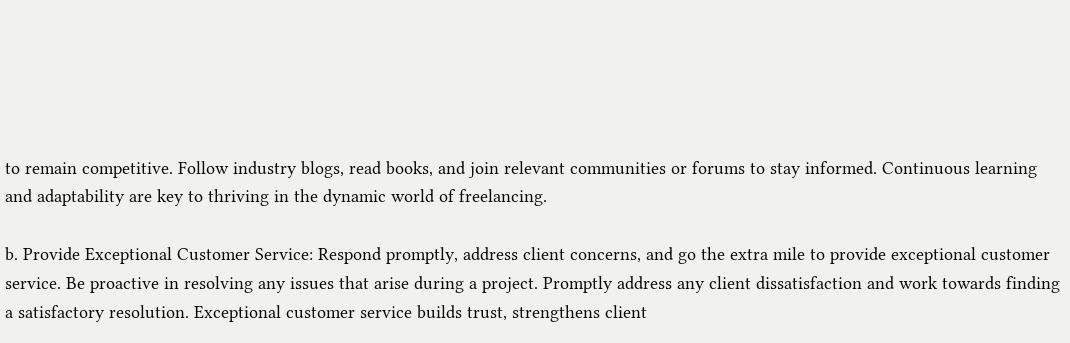to remain competitive. Follow industry blogs, read books, and join relevant communities or forums to stay informed. Continuous learning and adaptability are key to thriving in the dynamic world of freelancing.

b. Provide Exceptional Customer Service: Respond promptly, address client concerns, and go the extra mile to provide exceptional customer service. Be proactive in resolving any issues that arise during a project. Promptly address any client dissatisfaction and work towards finding a satisfactory resolution. Exceptional customer service builds trust, strengthens client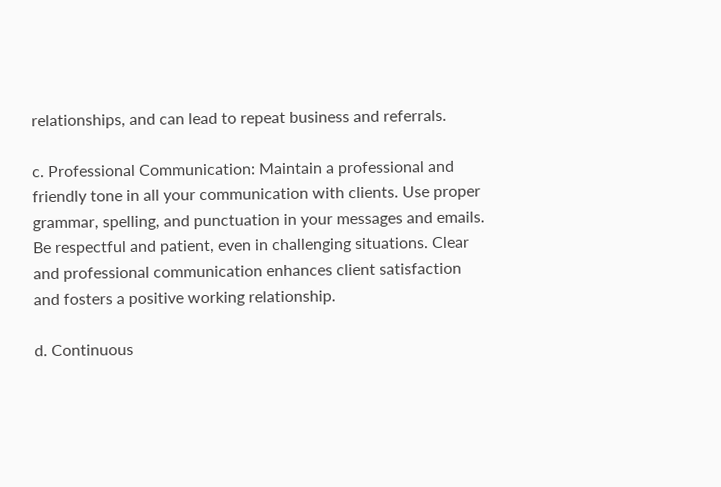relationships, and can lead to repeat business and referrals.

c. Professional Communication: Maintain a professional and friendly tone in all your communication with clients. Use proper grammar, spelling, and punctuation in your messages and emails. Be respectful and patient, even in challenging situations. Clear and professional communication enhances client satisfaction and fosters a positive working relationship.

d. Continuous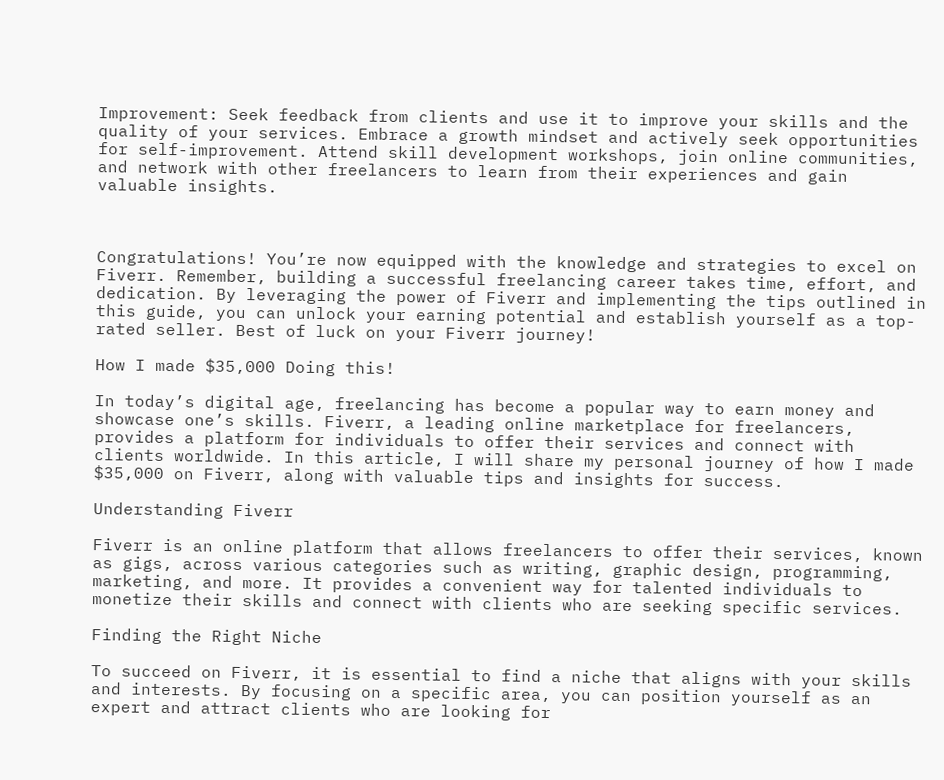Improvement: Seek feedback from clients and use it to improve your skills and the quality of your services. Embrace a growth mindset and actively seek opportunities for self-improvement. Attend skill development workshops, join online communities, and network with other freelancers to learn from their experiences and gain valuable insights.



Congratulations! You’re now equipped with the knowledge and strategies to excel on Fiverr. Remember, building a successful freelancing career takes time, effort, and dedication. By leveraging the power of Fiverr and implementing the tips outlined in this guide, you can unlock your earning potential and establish yourself as a top-rated seller. Best of luck on your Fiverr journey!

How I made $35,000 Doing this!

In today’s digital age, freelancing has become a popular way to earn money and showcase one’s skills. Fiverr, a leading online marketplace for freelancers, provides a platform for individuals to offer their services and connect with clients worldwide. In this article, I will share my personal journey of how I made $35,000 on Fiverr, along with valuable tips and insights for success.

Understanding Fiverr

Fiverr is an online platform that allows freelancers to offer their services, known as gigs, across various categories such as writing, graphic design, programming, marketing, and more. It provides a convenient way for talented individuals to monetize their skills and connect with clients who are seeking specific services.

Finding the Right Niche

To succeed on Fiverr, it is essential to find a niche that aligns with your skills and interests. By focusing on a specific area, you can position yourself as an expert and attract clients who are looking for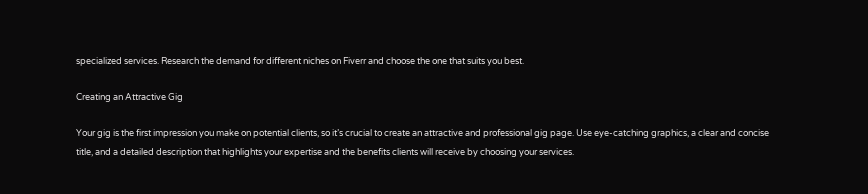specialized services. Research the demand for different niches on Fiverr and choose the one that suits you best.

Creating an Attractive Gig

Your gig is the first impression you make on potential clients, so it’s crucial to create an attractive and professional gig page. Use eye-catching graphics, a clear and concise title, and a detailed description that highlights your expertise and the benefits clients will receive by choosing your services.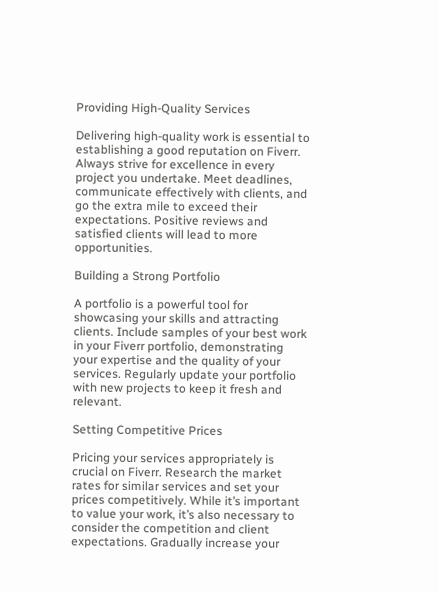Providing High-Quality Services

Delivering high-quality work is essential to establishing a good reputation on Fiverr. Always strive for excellence in every project you undertake. Meet deadlines, communicate effectively with clients, and go the extra mile to exceed their expectations. Positive reviews and satisfied clients will lead to more opportunities.

Building a Strong Portfolio

A portfolio is a powerful tool for showcasing your skills and attracting clients. Include samples of your best work in your Fiverr portfolio, demonstrating your expertise and the quality of your services. Regularly update your portfolio with new projects to keep it fresh and relevant.

Setting Competitive Prices

Pricing your services appropriately is crucial on Fiverr. Research the market rates for similar services and set your prices competitively. While it’s important to value your work, it’s also necessary to consider the competition and client expectations. Gradually increase your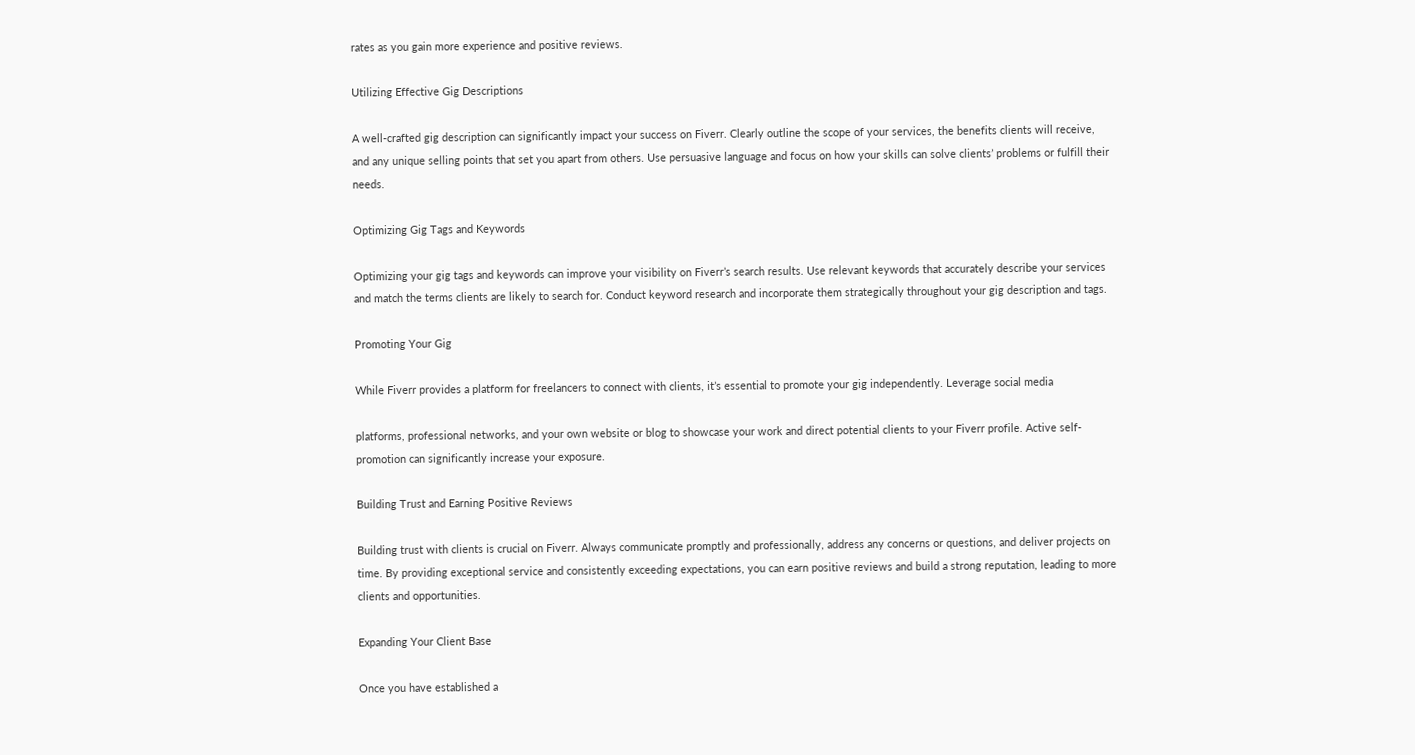rates as you gain more experience and positive reviews.

Utilizing Effective Gig Descriptions

A well-crafted gig description can significantly impact your success on Fiverr. Clearly outline the scope of your services, the benefits clients will receive, and any unique selling points that set you apart from others. Use persuasive language and focus on how your skills can solve clients’ problems or fulfill their needs.

Optimizing Gig Tags and Keywords

Optimizing your gig tags and keywords can improve your visibility on Fiverr’s search results. Use relevant keywords that accurately describe your services and match the terms clients are likely to search for. Conduct keyword research and incorporate them strategically throughout your gig description and tags.

Promoting Your Gig

While Fiverr provides a platform for freelancers to connect with clients, it’s essential to promote your gig independently. Leverage social media

platforms, professional networks, and your own website or blog to showcase your work and direct potential clients to your Fiverr profile. Active self-promotion can significantly increase your exposure.

Building Trust and Earning Positive Reviews

Building trust with clients is crucial on Fiverr. Always communicate promptly and professionally, address any concerns or questions, and deliver projects on time. By providing exceptional service and consistently exceeding expectations, you can earn positive reviews and build a strong reputation, leading to more clients and opportunities.

Expanding Your Client Base

Once you have established a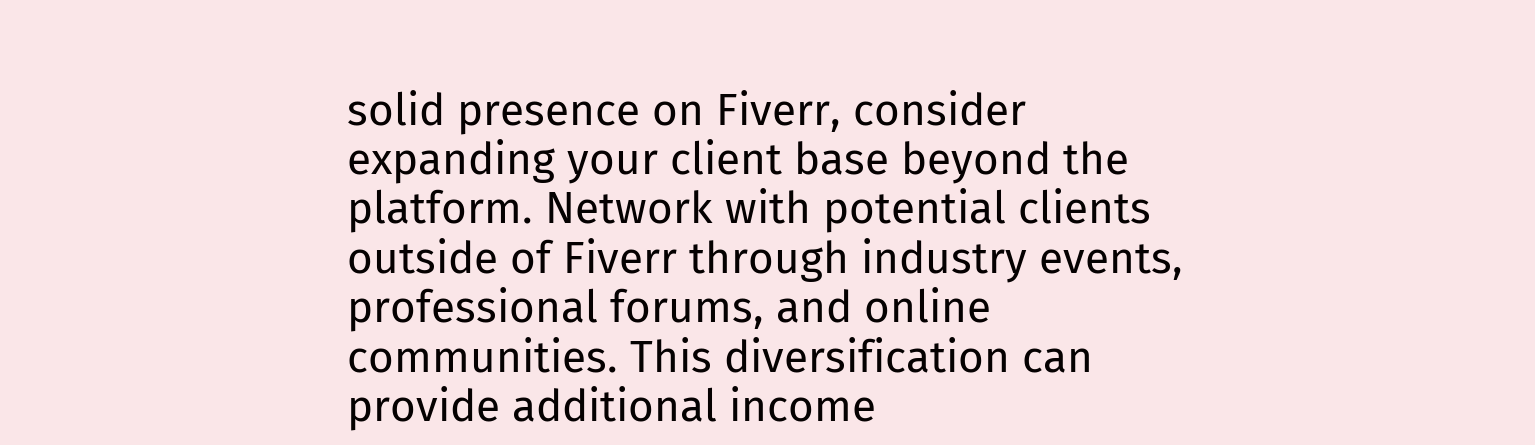solid presence on Fiverr, consider expanding your client base beyond the platform. Network with potential clients outside of Fiverr through industry events, professional forums, and online communities. This diversification can provide additional income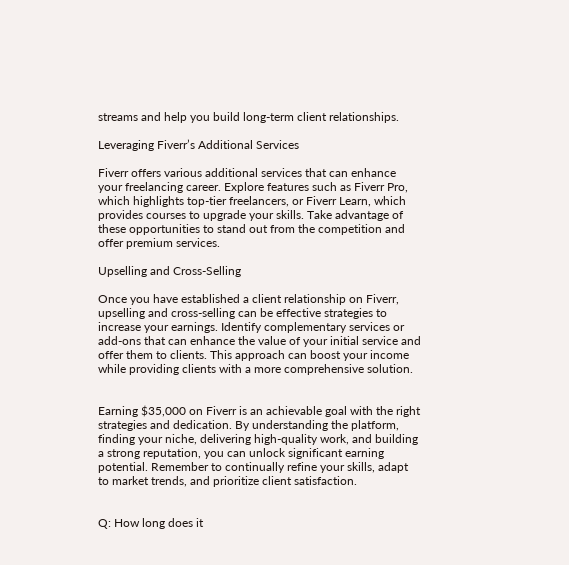streams and help you build long-term client relationships.

Leveraging Fiverr’s Additional Services

Fiverr offers various additional services that can enhance your freelancing career. Explore features such as Fiverr Pro, which highlights top-tier freelancers, or Fiverr Learn, which provides courses to upgrade your skills. Take advantage of these opportunities to stand out from the competition and offer premium services.

Upselling and Cross-Selling

Once you have established a client relationship on Fiverr, upselling and cross-selling can be effective strategies to increase your earnings. Identify complementary services or add-ons that can enhance the value of your initial service and offer them to clients. This approach can boost your income while providing clients with a more comprehensive solution.


Earning $35,000 on Fiverr is an achievable goal with the right strategies and dedication. By understanding the platform, finding your niche, delivering high-quality work, and building a strong reputation, you can unlock significant earning potential. Remember to continually refine your skills, adapt to market trends, and prioritize client satisfaction.


Q: How long does it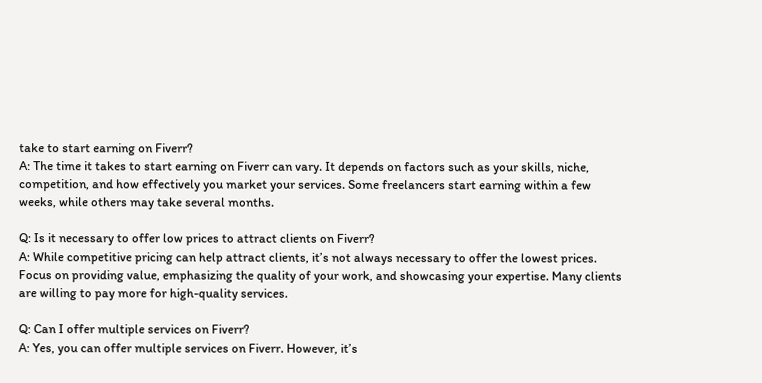take to start earning on Fiverr?
A: The time it takes to start earning on Fiverr can vary. It depends on factors such as your skills, niche, competition, and how effectively you market your services. Some freelancers start earning within a few weeks, while others may take several months.

Q: Is it necessary to offer low prices to attract clients on Fiverr?
A: While competitive pricing can help attract clients, it’s not always necessary to offer the lowest prices. Focus on providing value, emphasizing the quality of your work, and showcasing your expertise. Many clients are willing to pay more for high-quality services.

Q: Can I offer multiple services on Fiverr?
A: Yes, you can offer multiple services on Fiverr. However, it’s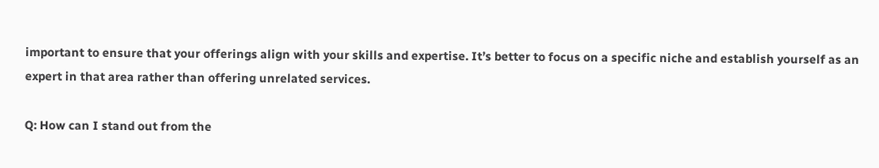important to ensure that your offerings align with your skills and expertise. It’s better to focus on a specific niche and establish yourself as an expert in that area rather than offering unrelated services.

Q: How can I stand out from the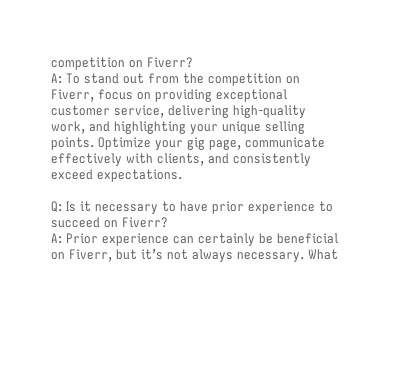competition on Fiverr?
A: To stand out from the competition on Fiverr, focus on providing exceptional customer service, delivering high-quality work, and highlighting your unique selling points. Optimize your gig page, communicate effectively with clients, and consistently exceed expectations.

Q: Is it necessary to have prior experience to succeed on Fiverr?
A: Prior experience can certainly be beneficial on Fiverr, but it’s not always necessary. What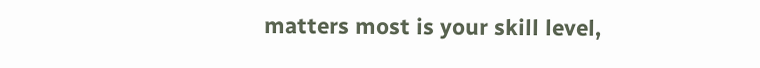matters most is your skill level,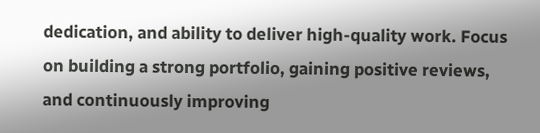dedication, and ability to deliver high-quality work. Focus on building a strong portfolio, gaining positive reviews, and continuously improving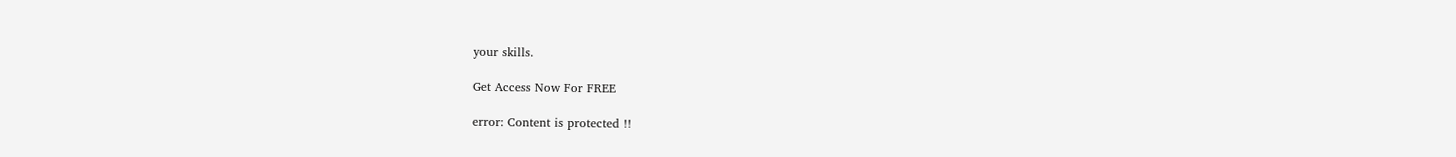your skills.

Get Access Now For FREE

error: Content is protected !!